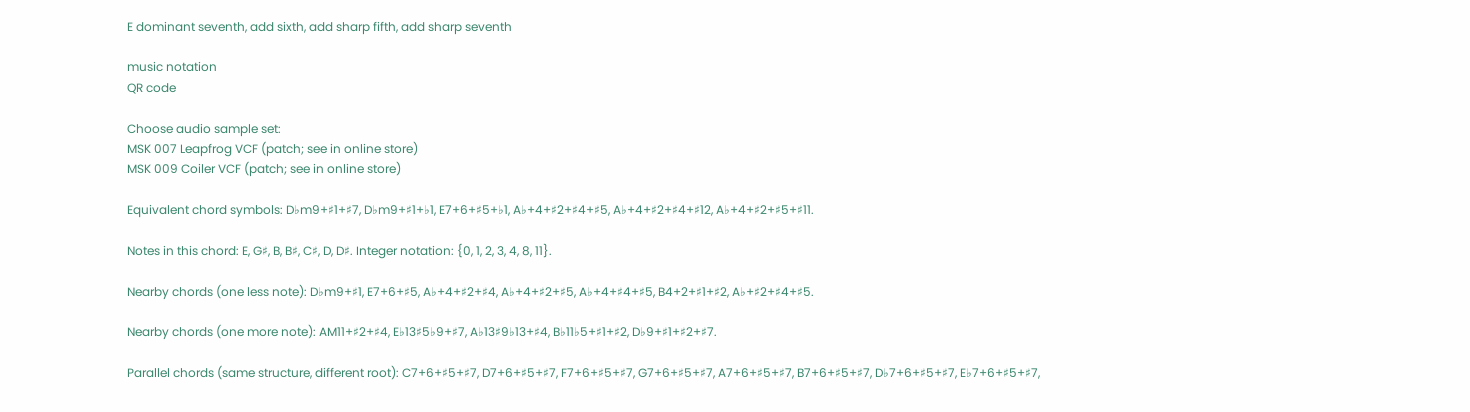E dominant seventh, add sixth, add sharp fifth, add sharp seventh

music notation
QR code

Choose audio sample set:
MSK 007 Leapfrog VCF (patch; see in online store)
MSK 009 Coiler VCF (patch; see in online store)

Equivalent chord symbols: D♭m9+♯1+♯7, D♭m9+♯1+♭1, E7+6+♯5+♭1, A♭+4+♯2+♯4+♯5, A♭+4+♯2+♯4+♯12, A♭+4+♯2+♯5+♯11.

Notes in this chord: E, G♯, B, B♯, C♯, D, D♯. Integer notation: {0, 1, 2, 3, 4, 8, 11}.

Nearby chords (one less note): D♭m9+♯1, E7+6+♯5, A♭+4+♯2+♯4, A♭+4+♯2+♯5, A♭+4+♯4+♯5, B4+2+♯1+♯2, A♭+♯2+♯4+♯5.

Nearby chords (one more note): AM11+♯2+♯4, E♭13♯5♭9+♯7, A♭13♯9♭13+♯4, B♭11♭5+♯1+♯2, D♭9+♯1+♯2+♯7.

Parallel chords (same structure, different root): C7+6+♯5+♯7, D7+6+♯5+♯7, F7+6+♯5+♯7, G7+6+♯5+♯7, A7+6+♯5+♯7, B7+6+♯5+♯7, D♭7+6+♯5+♯7, E♭7+6+♯5+♯7,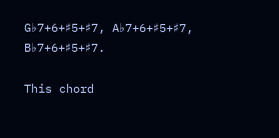G♭7+6+♯5+♯7, A♭7+6+♯5+♯7, B♭7+6+♯5+♯7.

This chord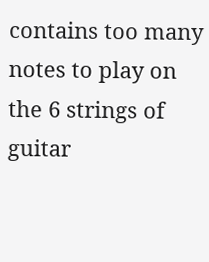contains too many notes to play on the 6 strings of guitar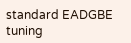standard EADGBE tuning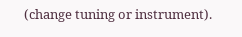(change tuning or instrument).